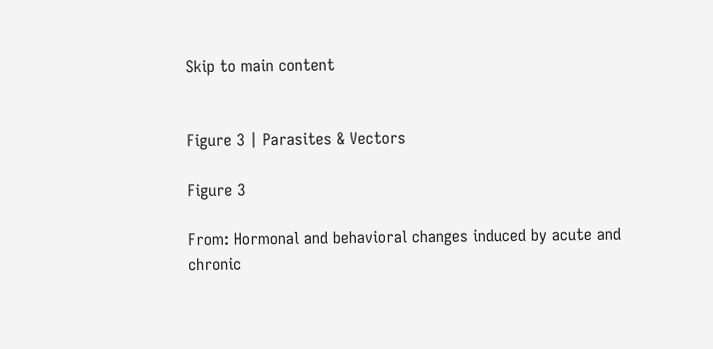Skip to main content


Figure 3 | Parasites & Vectors

Figure 3

From: Hormonal and behavioral changes induced by acute and chronic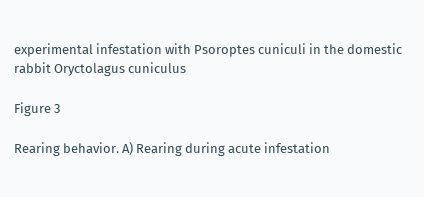experimental infestation with Psoroptes cuniculi in the domestic rabbit Oryctolagus cuniculus

Figure 3

Rearing behavior. A) Rearing during acute infestation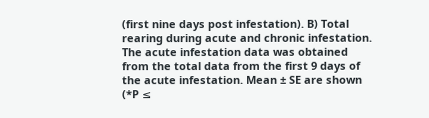(first nine days post infestation). B) Total rearing during acute and chronic infestation. The acute infestation data was obtained from the total data from the first 9 days of the acute infestation. Mean ± SE are shown (*P ≤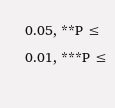0.05, **P ≤ 0.01, ***P ≤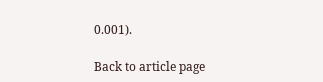0.001).

Back to article page